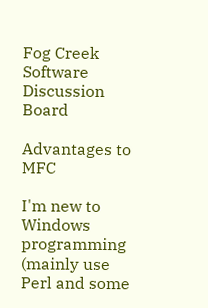Fog Creek Software
Discussion Board

Advantages to MFC

I'm new to Windows programming (mainly use Perl and some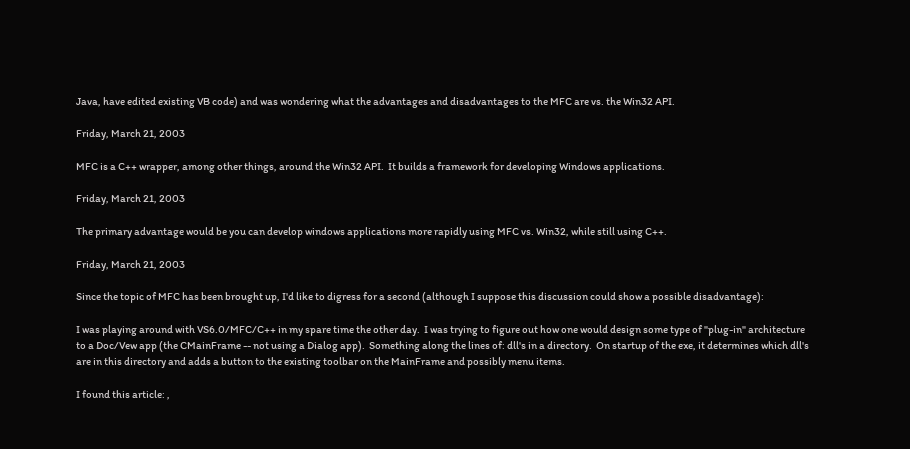Java, have edited existing VB code) and was wondering what the advantages and disadvantages to the MFC are vs. the Win32 API.

Friday, March 21, 2003

MFC is a C++ wrapper, among other things, around the Win32 API.  It builds a framework for developing Windows applications.

Friday, March 21, 2003

The primary advantage would be you can develop windows applications more rapidly using MFC vs. Win32, while still using C++.

Friday, March 21, 2003

Since the topic of MFC has been brought up, I'd like to digress for a second (although I suppose this discussion could show a possible disadvantage):

I was playing around with VS6.0/MFC/C++ in my spare time the other day.  I was trying to figure out how one would design some type of "plug-in" architecture to a Doc/Vew app (the CMainFrame -- not using a Dialog app).  Something along the lines of: dll's in a directory.  On startup of the exe, it determines which dll's are in this directory and adds a button to the existing toolbar on the MainFrame and possibly menu items.

I found this article: ,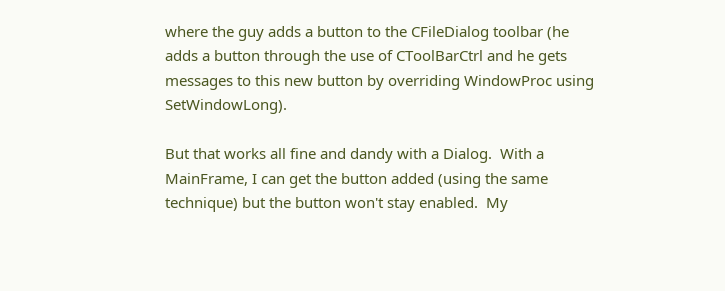where the guy adds a button to the CFileDialog toolbar (he adds a button through the use of CToolBarCtrl and he gets messages to this new button by overriding WindowProc using SetWindowLong).

But that works all fine and dandy with a Dialog.  With a MainFrame, I can get the button added (using the same technique) but the button won't stay enabled.  My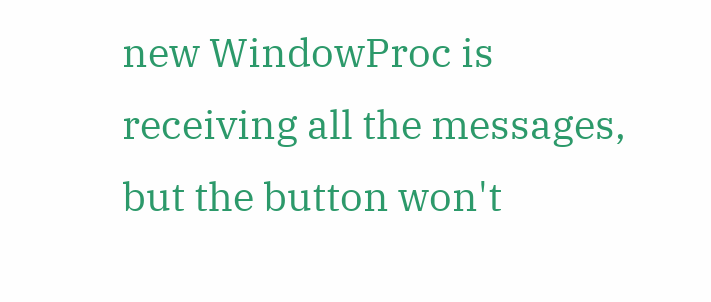new WindowProc is receiving all the messages, but the button won't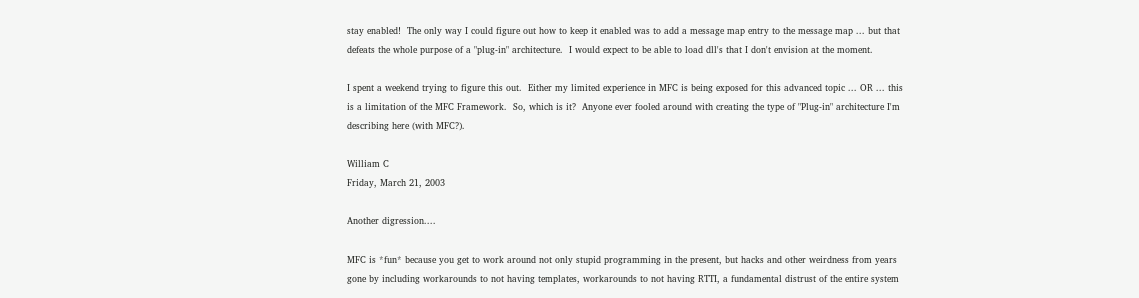stay enabled!  The only way I could figure out how to keep it enabled was to add a message map entry to the message map ... but that defeats the whole purpose of a "plug-in" architecture.  I would expect to be able to load dll's that I don't envision at the moment.

I spent a weekend trying to figure this out.  Either my limited experience in MFC is being exposed for this advanced topic ... OR ... this is a limitation of the MFC Framework.  So, which is it?  Anyone ever fooled around with creating the type of "Plug-in" architecture I'm describing here (with MFC?).

William C
Friday, March 21, 2003

Another digression....

MFC is *fun* because you get to work around not only stupid programming in the present, but hacks and other weirdness from years gone by including workarounds to not having templates, workarounds to not having RTTI, a fundamental distrust of the entire system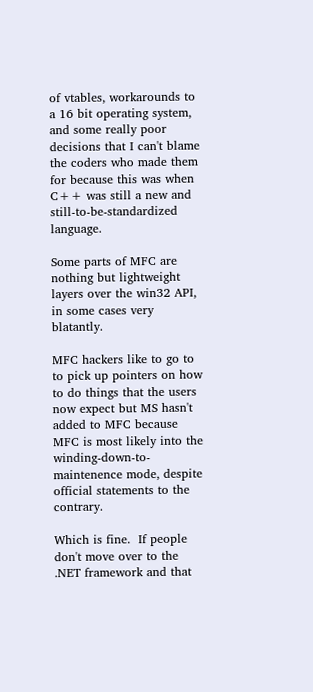of vtables, workarounds to a 16 bit operating system, and some really poor decisions that I can't blame the coders who made them for because this was when C++ was still a new and still-to-be-standardized language.

Some parts of MFC are nothing but lightweight layers over the win32 API, in some cases very blatantly.

MFC hackers like to go to to pick up pointers on how to do things that the users now expect but MS hasn't added to MFC because MFC is most likely into the winding-down-to-maintenence mode, despite official statements to the contrary.

Which is fine.  If people don't move over to the .NET framework and that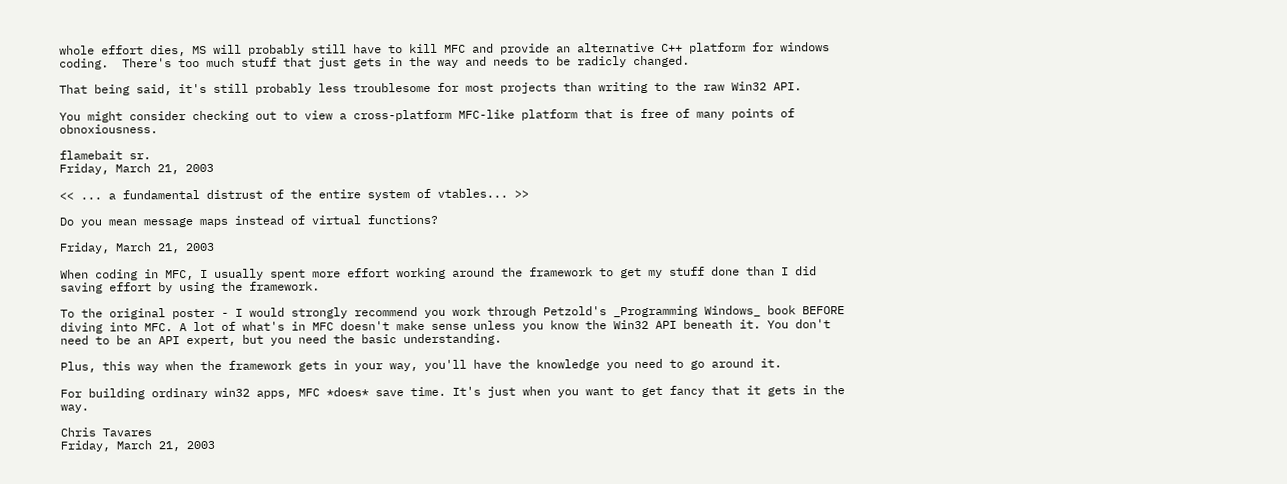whole effort dies, MS will probably still have to kill MFC and provide an alternative C++ platform for windows coding.  There's too much stuff that just gets in the way and needs to be radicly changed.

That being said, it's still probably less troublesome for most projects than writing to the raw Win32 API.

You might consider checking out to view a cross-platform MFC-like platform that is free of many points of obnoxiousness.

flamebait sr.
Friday, March 21, 2003

<< ... a fundamental distrust of the entire system of vtables... >>

Do you mean message maps instead of virtual functions?

Friday, March 21, 2003

When coding in MFC, I usually spent more effort working around the framework to get my stuff done than I did saving effort by using the framework.

To the original poster - I would strongly recommend you work through Petzold's _Programming Windows_ book BEFORE diving into MFC. A lot of what's in MFC doesn't make sense unless you know the Win32 API beneath it. You don't need to be an API expert, but you need the basic understanding.

Plus, this way when the framework gets in your way, you'll have the knowledge you need to go around it.

For building ordinary win32 apps, MFC *does* save time. It's just when you want to get fancy that it gets in the way.

Chris Tavares
Friday, March 21, 2003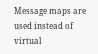Message maps are used instead of virtual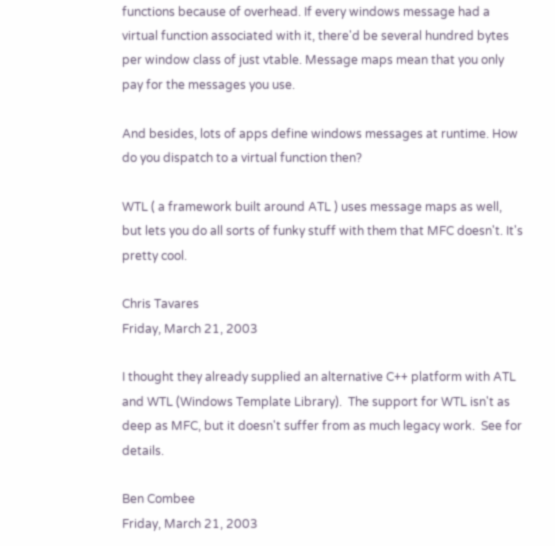functions because of overhead. If every windows message had a virtual function associated with it, there'd be several hundred bytes per window class of just vtable. Message maps mean that you only pay for the messages you use.

And besides, lots of apps define windows messages at runtime. How do you dispatch to a virtual function then?

WTL ( a framework built around ATL ) uses message maps as well, but lets you do all sorts of funky stuff with them that MFC doesn't. It's pretty cool.

Chris Tavares
Friday, March 21, 2003

I thought they already supplied an alternative C++ platform with ATL and WTL (Windows Template Library).  The support for WTL isn't as deep as MFC, but it doesn't suffer from as much legacy work.  See for details.

Ben Combee
Friday, March 21, 2003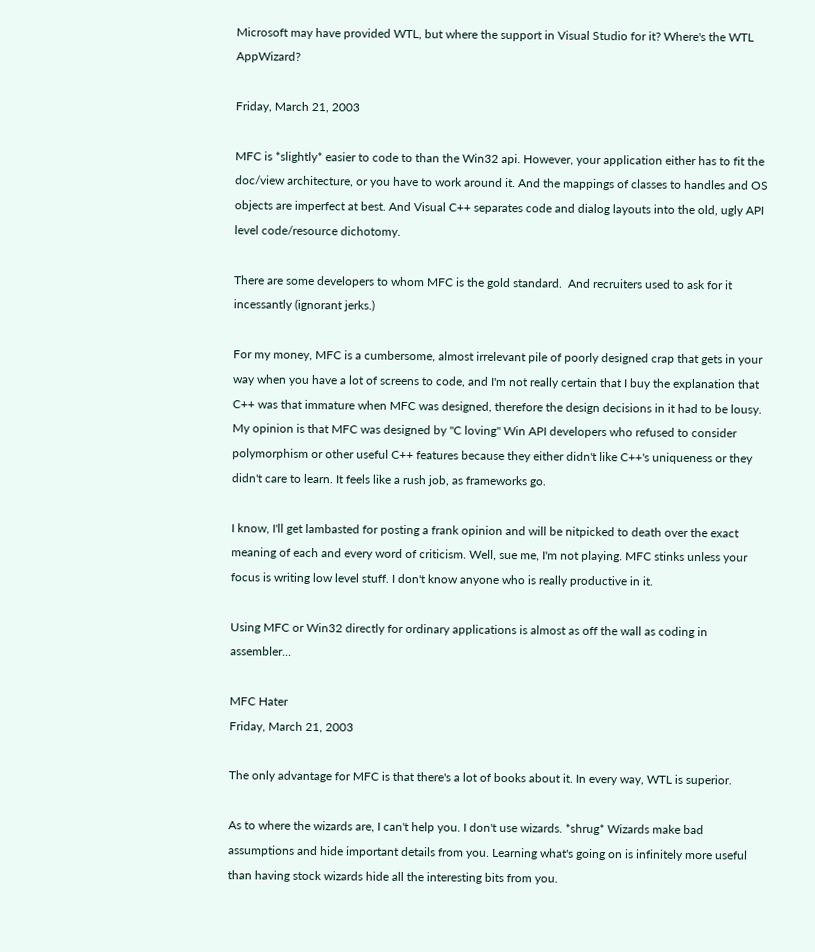Microsoft may have provided WTL, but where the support in Visual Studio for it? Where's the WTL AppWizard?

Friday, March 21, 2003

MFC is *slightly* easier to code to than the Win32 api. However, your application either has to fit the doc/view architecture, or you have to work around it. And the mappings of classes to handles and OS objects are imperfect at best. And Visual C++ separates code and dialog layouts into the old, ugly API level code/resource dichotomy.

There are some developers to whom MFC is the gold standard.  And recruiters used to ask for it incessantly (ignorant jerks.)

For my money, MFC is a cumbersome, almost irrelevant pile of poorly designed crap that gets in your way when you have a lot of screens to code, and I'm not really certain that I buy the explanation that C++ was that immature when MFC was designed, therefore the design decisions in it had to be lousy.  My opinion is that MFC was designed by "C loving" Win API developers who refused to consider polymorphism or other useful C++ features because they either didn't like C++'s uniqueness or they didn't care to learn. It feels like a rush job, as frameworks go.

I know, I'll get lambasted for posting a frank opinion and will be nitpicked to death over the exact meaning of each and every word of criticism. Well, sue me, I'm not playing. MFC stinks unless your focus is writing low level stuff. I don't know anyone who is really productive in it.

Using MFC or Win32 directly for ordinary applications is almost as off the wall as coding in assembler...

MFC Hater
Friday, March 21, 2003

The only advantage for MFC is that there's a lot of books about it. In every way, WTL is superior.

As to where the wizards are, I can't help you. I don't use wizards. *shrug* Wizards make bad assumptions and hide important details from you. Learning what's going on is infinitely more useful than having stock wizards hide all the interesting bits from you.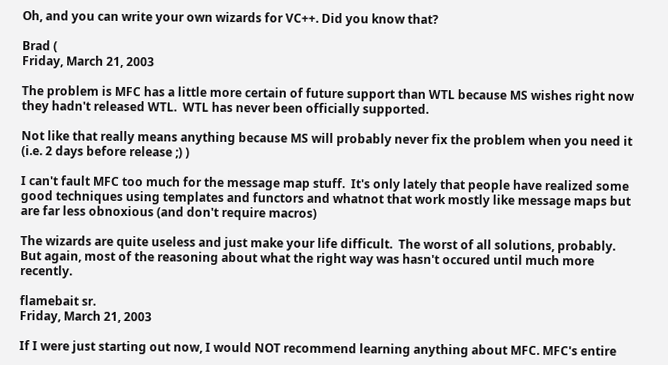Oh, and you can write your own wizards for VC++. Did you know that?

Brad (
Friday, March 21, 2003

The problem is MFC has a little more certain of future support than WTL because MS wishes right now they hadn't released WTL.  WTL has never been officially supported.

Not like that really means anything because MS will probably never fix the problem when you need it (i.e. 2 days before release ;) )

I can't fault MFC too much for the message map stuff.  It's only lately that people have realized some good techniques using templates and functors and whatnot that work mostly like message maps but are far less obnoxious (and don't require macros)

The wizards are quite useless and just make your life difficult.  The worst of all solutions, probably.  But again, most of the reasoning about what the right way was hasn't occured until much more recently.

flamebait sr.
Friday, March 21, 2003

If I were just starting out now, I would NOT recommend learning anything about MFC. MFC's entire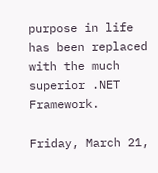purpose in life has been replaced with the much superior .NET Framework.

Friday, March 21,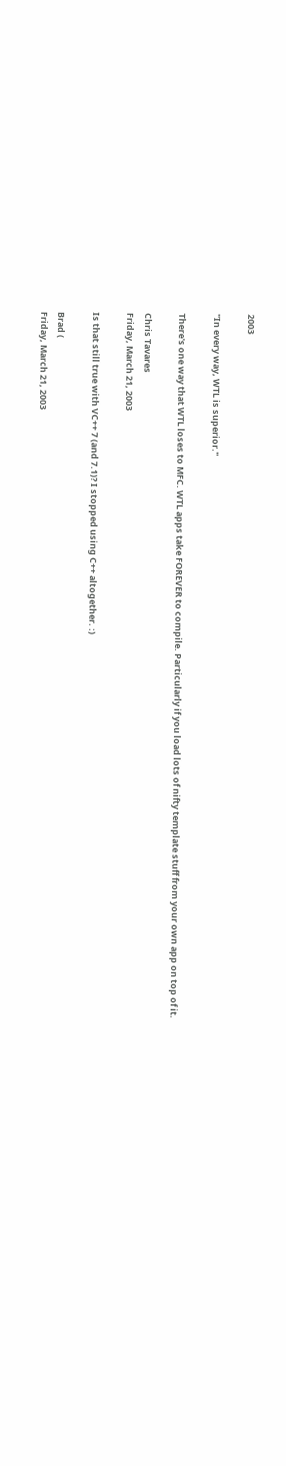2003

"In every way, WTL is superior."

There's one way that WTL loses to MFC. WTL apps take FOREVER to compile. Particularly if you load lots of nifty template stuff from your own app on top of it.

Chris Tavares
Friday, March 21, 2003

Is that still true with VC++ 7 (and 7.1)? I stopped using C++ altogether. :)

Brad (
Friday, March 21, 2003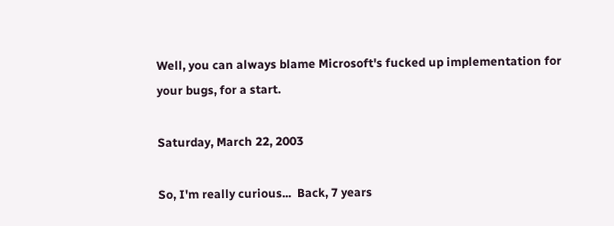Well, you can always blame Microsoft's fucked up implementation for your bugs, for a start.

Saturday, March 22, 2003

So, I'm really curious...  Back, 7 years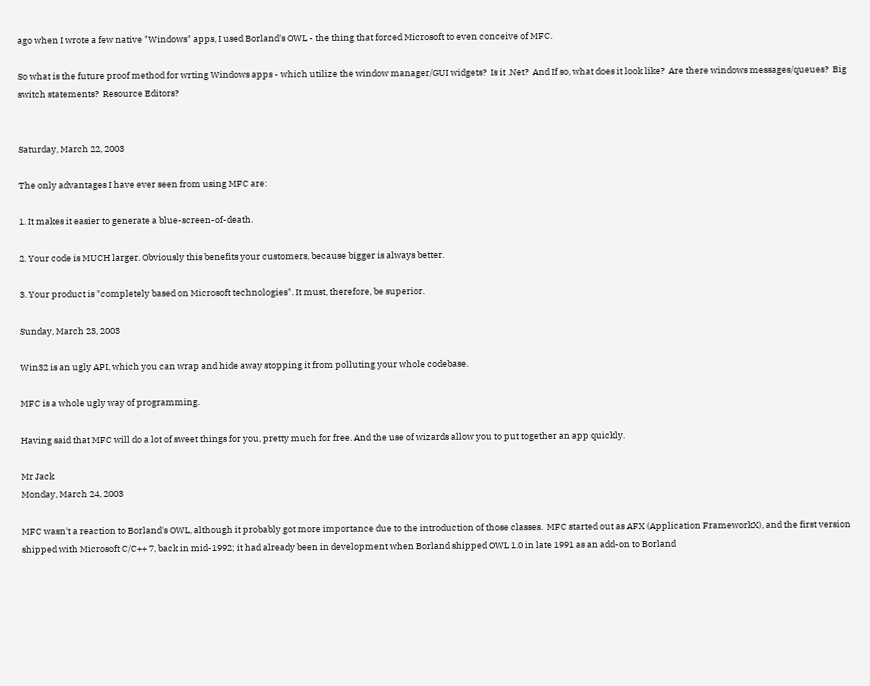ago when I wrote a few native "Windows" apps, I used Borland's OWL - the thing that forced Microsoft to even conceive of MFC.

So what is the future proof method for wrting Windows apps - which utilize the window manager/GUI widgets?  Is it .Net?  And If so, what does it look like?  Are there windows messages/queues?  Big switch statements?  Resource Editors?


Saturday, March 22, 2003

The only advantages I have ever seen from using MFC are:

1. It makes it easier to generate a blue-screen-of-death.

2. Your code is MUCH larger. Obviously this benefits your customers, because bigger is always better.

3. Your product is "completely based on Microsoft technologies". It must, therefore, be superior.

Sunday, March 23, 2003

Win32 is an ugly API, which you can wrap and hide away stopping it from polluting your whole codebase.

MFC is a whole ugly way of programming.

Having said that MFC will do a lot of sweet things for you, pretty much for free. And the use of wizards allow you to put together an app quickly.

Mr Jack
Monday, March 24, 2003

MFC wasn't a reaction to Borland's OWL, although it probably got more importance due to the introduction of those classes.  MFC started out as AFX (Application FrameworkX), and the first version shipped with Microsoft C/C++ 7, back in mid-1992; it had already been in development when Borland shipped OWL 1.0 in late 1991 as an add-on to Borland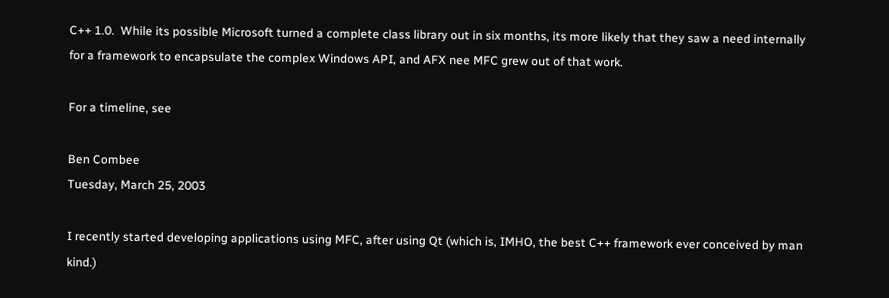C++ 1.0.  While its possible Microsoft turned a complete class library out in six months, its more likely that they saw a need internally for a framework to encapsulate the complex Windows API, and AFX nee MFC grew out of that work.

For a timeline, see

Ben Combee
Tuesday, March 25, 2003

I recently started developing applications using MFC, after using Qt (which is, IMHO, the best C++ framework ever conceived by man kind.)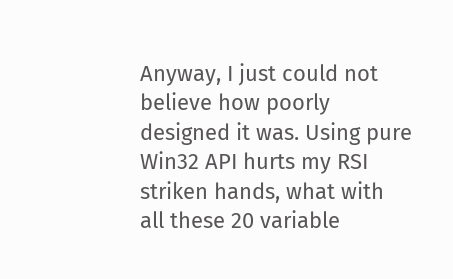Anyway, I just could not believe how poorly designed it was. Using pure Win32 API hurts my RSI striken hands, what with all these 20 variable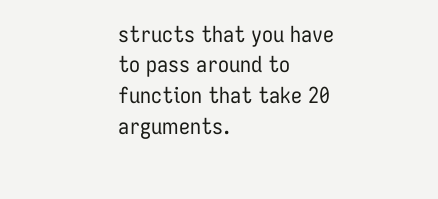structs that you have to pass around to function that take 20 arguments.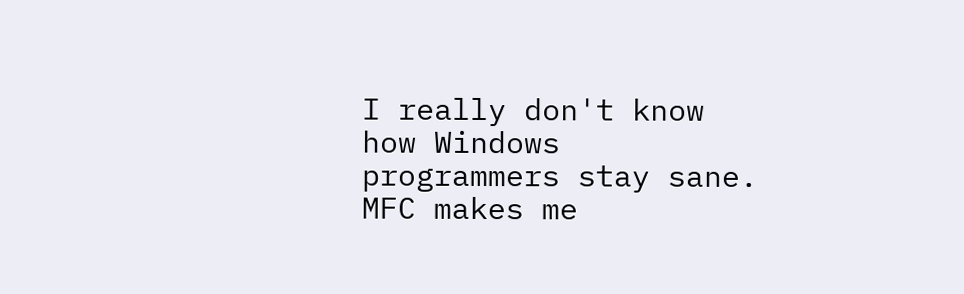I really don't know how Windows programmers stay sane.
MFC makes me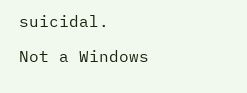suicidal.

Not a Windows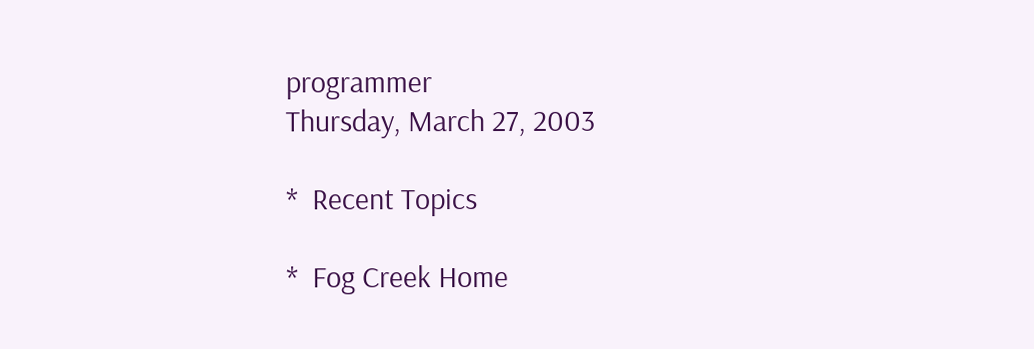programmer
Thursday, March 27, 2003

*  Recent Topics

*  Fog Creek Home